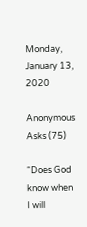Monday, January 13, 2020

Anonymous Asks (75)

“Does God know when I will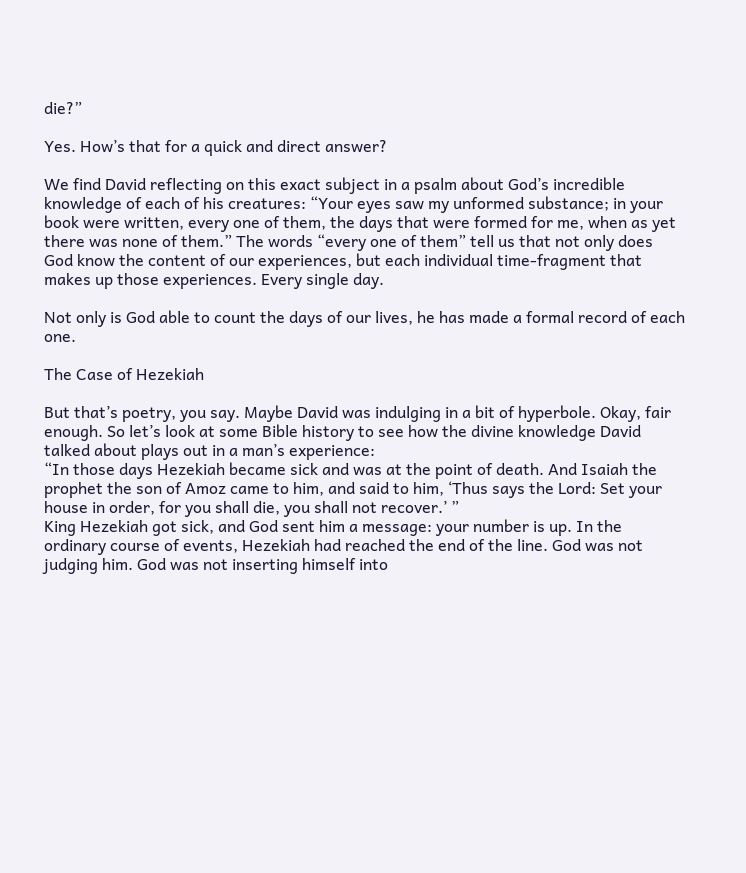die?”

Yes. How’s that for a quick and direct answer?

We find David reflecting on this exact subject in a psalm about God’s incredible knowledge of each of his creatures: “Your eyes saw my unformed substance; in your book were written, every one of them, the days that were formed for me, when as yet there was none of them.” The words “every one of them” tell us that not only does God know the content of our experiences, but each individual time-fragment that makes up those experiences. Every single day.

Not only is God able to count the days of our lives, he has made a formal record of each one.

The Case of Hezekiah

But that’s poetry, you say. Maybe David was indulging in a bit of hyperbole. Okay, fair enough. So let’s look at some Bible history to see how the divine knowledge David talked about plays out in a man’s experience:
“In those days Hezekiah became sick and was at the point of death. And Isaiah the prophet the son of Amoz came to him, and said to him, ‘Thus says the Lord: Set your house in order, for you shall die, you shall not recover.’ ”
King Hezekiah got sick, and God sent him a message: your number is up. In the ordinary course of events, Hezekiah had reached the end of the line. God was not judging him. God was not inserting himself into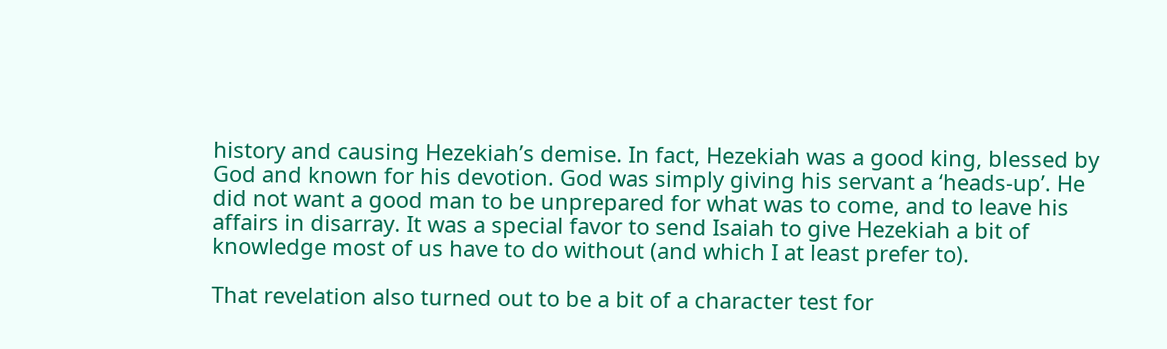history and causing Hezekiah’s demise. In fact, Hezekiah was a good king, blessed by God and known for his devotion. God was simply giving his servant a ‘heads-up’. He did not want a good man to be unprepared for what was to come, and to leave his affairs in disarray. It was a special favor to send Isaiah to give Hezekiah a bit of knowledge most of us have to do without (and which I at least prefer to).

That revelation also turned out to be a bit of a character test for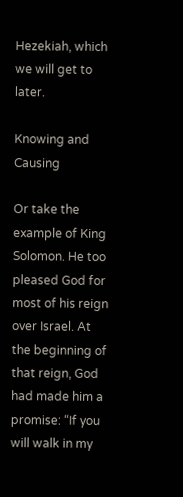Hezekiah, which we will get to later.

Knowing and Causing

Or take the example of King Solomon. He too pleased God for most of his reign over Israel. At the beginning of that reign, God had made him a promise: “If you will walk in my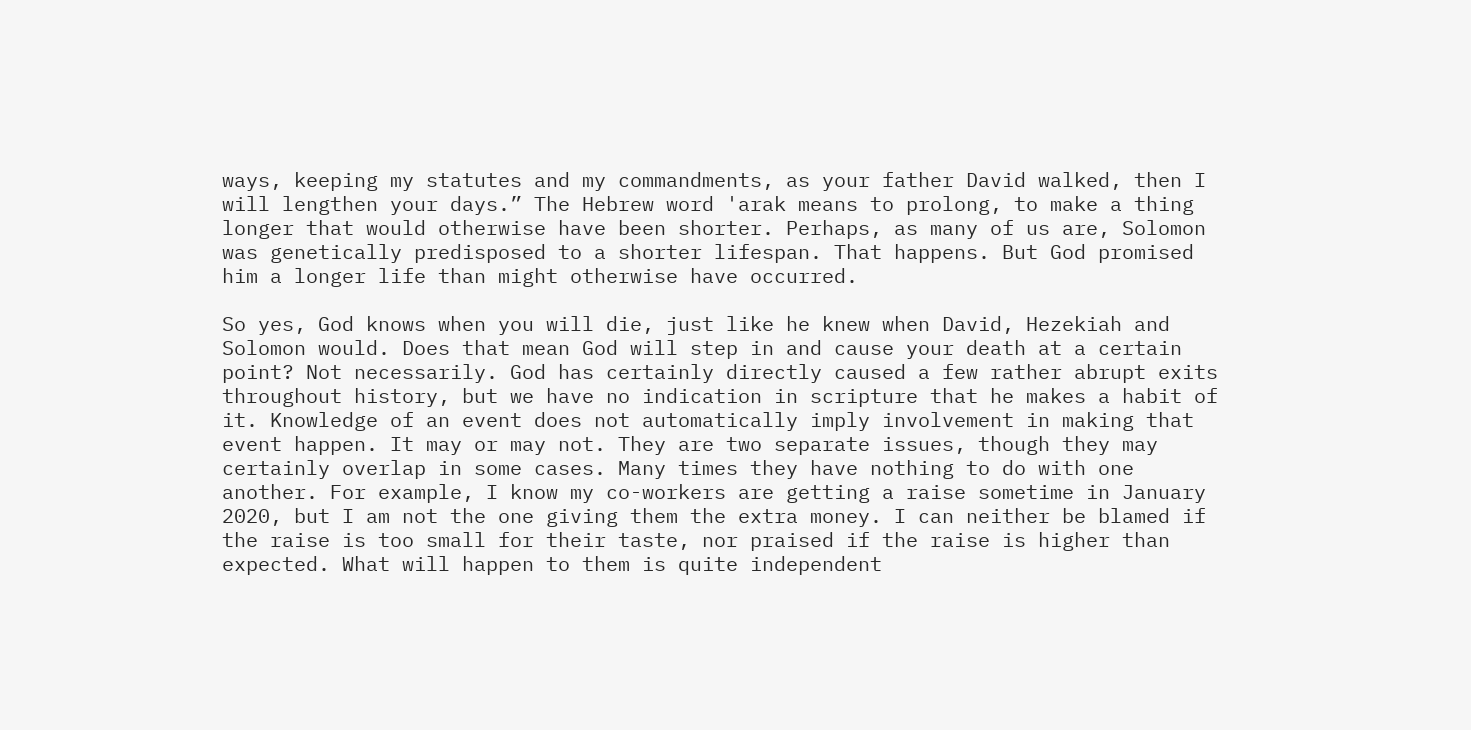ways, keeping my statutes and my commandments, as your father David walked, then I will lengthen your days.” The Hebrew word 'arak means to prolong, to make a thing longer that would otherwise have been shorter. Perhaps, as many of us are, Solomon was genetically predisposed to a shorter lifespan. That happens. But God promised him a longer life than might otherwise have occurred.

So yes, God knows when you will die, just like he knew when David, Hezekiah and Solomon would. Does that mean God will step in and cause your death at a certain point? Not necessarily. God has certainly directly caused a few rather abrupt exits throughout history, but we have no indication in scripture that he makes a habit of it. Knowledge of an event does not automatically imply involvement in making that event happen. It may or may not. They are two separate issues, though they may certainly overlap in some cases. Many times they have nothing to do with one another. For example, I know my co-workers are getting a raise sometime in January 2020, but I am not the one giving them the extra money. I can neither be blamed if the raise is too small for their taste, nor praised if the raise is higher than expected. What will happen to them is quite independent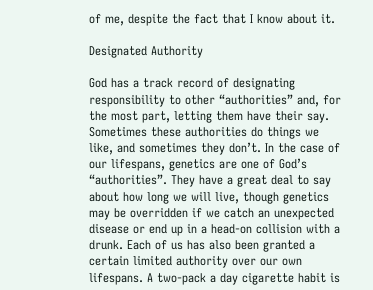of me, despite the fact that I know about it.

Designated Authority

God has a track record of designating responsibility to other “authorities” and, for the most part, letting them have their say. Sometimes these authorities do things we like, and sometimes they don’t. In the case of our lifespans, genetics are one of God’s “authorities”. They have a great deal to say about how long we will live, though genetics may be overridden if we catch an unexpected disease or end up in a head-on collision with a drunk. Each of us has also been granted a certain limited authority over our own lifespans. A two-pack a day cigarette habit is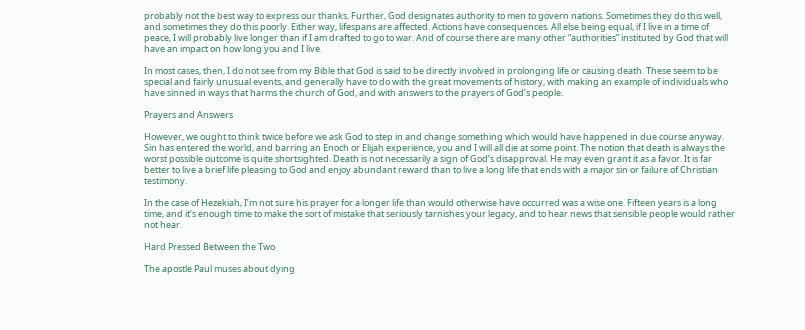probably not the best way to express our thanks. Further, God designates authority to men to govern nations. Sometimes they do this well, and sometimes they do this poorly. Either way, lifespans are affected. Actions have consequences. All else being equal, if I live in a time of peace, I will probably live longer than if I am drafted to go to war. And of course there are many other “authorities” instituted by God that will have an impact on how long you and I live.

In most cases, then, I do not see from my Bible that God is said to be directly involved in prolonging life or causing death. These seem to be special and fairly unusual events, and generally have to do with the great movements of history, with making an example of individuals who have sinned in ways that harms the church of God, and with answers to the prayers of God’s people.

Prayers and Answers

However, we ought to think twice before we ask God to step in and change something which would have happened in due course anyway. Sin has entered the world, and barring an Enoch or Elijah experience, you and I will all die at some point. The notion that death is always the worst possible outcome is quite shortsighted. Death is not necessarily a sign of God’s disapproval. He may even grant it as a favor. It is far better to live a brief life pleasing to God and enjoy abundant reward than to live a long life that ends with a major sin or failure of Christian testimony.

In the case of Hezekiah, I’m not sure his prayer for a longer life than would otherwise have occurred was a wise one. Fifteen years is a long time, and it’s enough time to make the sort of mistake that seriously tarnishes your legacy, and to hear news that sensible people would rather not hear.

Hard Pressed Between the Two

The apostle Paul muses about dying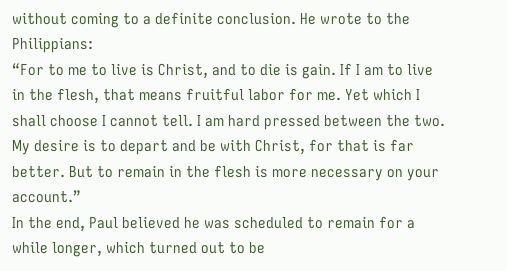without coming to a definite conclusion. He wrote to the Philippians:
“For to me to live is Christ, and to die is gain. If I am to live in the flesh, that means fruitful labor for me. Yet which I shall choose I cannot tell. I am hard pressed between the two. My desire is to depart and be with Christ, for that is far better. But to remain in the flesh is more necessary on your account.”
In the end, Paul believed he was scheduled to remain for a while longer, which turned out to be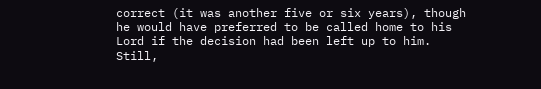correct (it was another five or six years), though he would have preferred to be called home to his Lord if the decision had been left up to him. Still,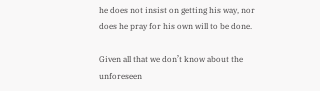he does not insist on getting his way, nor does he pray for his own will to be done.

Given all that we don’t know about the unforeseen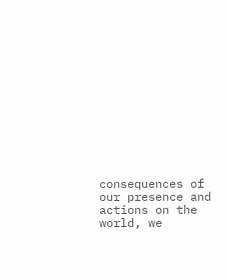consequences of our presence and actions on the world, we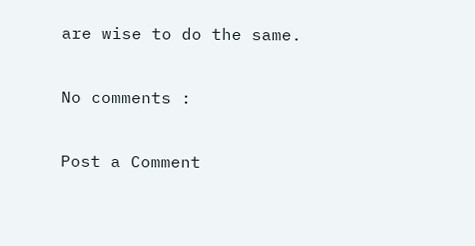are wise to do the same.

No comments :

Post a Comment